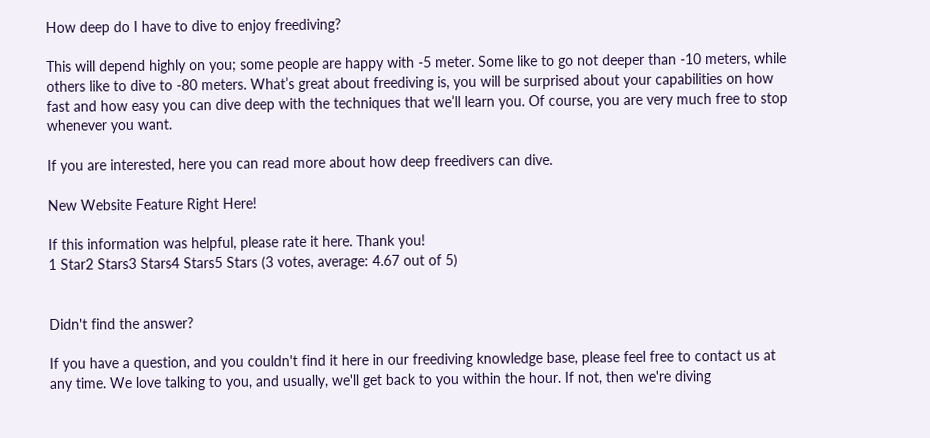How deep do I have to dive to enjoy freediving?

This will depend highly on you; some people are happy with -5 meter. Some like to go not deeper than -10 meters, while others like to dive to -80 meters. What’s great about freediving is, you will be surprised about your capabilities on how fast and how easy you can dive deep with the techniques that we’ll learn you. Of course, you are very much free to stop whenever you want.

If you are interested, here you can read more about how deep freedivers can dive.

New Website Feature Right Here!

If this information was helpful, please rate it here. Thank you!
1 Star2 Stars3 Stars4 Stars5 Stars (3 votes, average: 4.67 out of 5)


Didn't find the answer?

If you have a question, and you couldn't find it here in our freediving knowledge base, please feel free to contact us at any time. We love talking to you, and usually, we'll get back to you within the hour. If not, then we're diving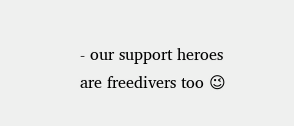- our support heroes are freedivers too 😉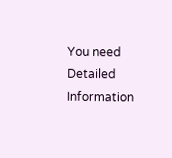You need Detailed Information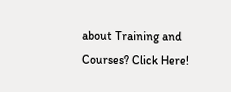about Training and Courses? Click Here!